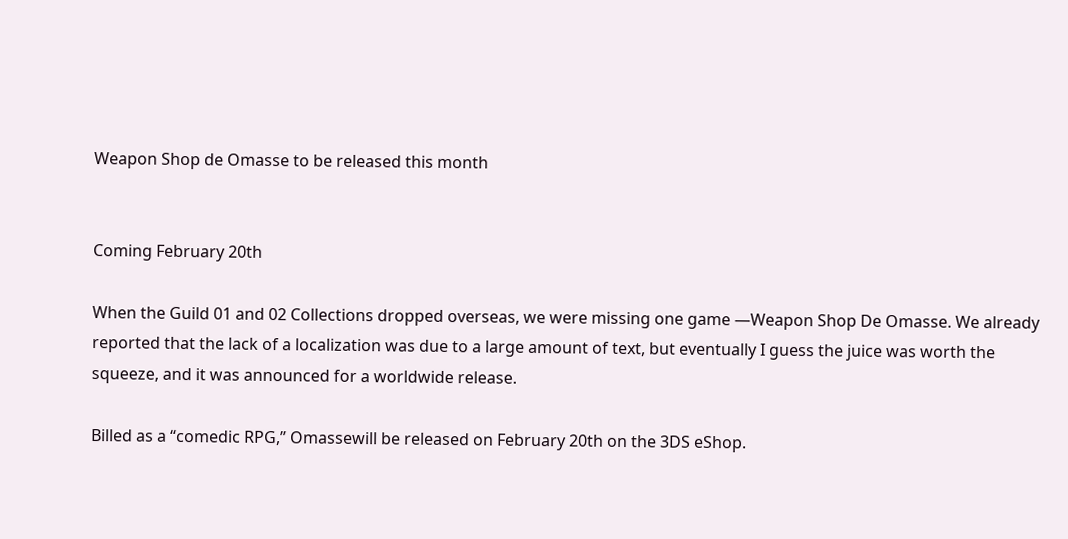Weapon Shop de Omasse to be released this month


Coming February 20th

When the Guild 01 and 02 Collections dropped overseas, we were missing one game —Weapon Shop De Omasse. We already reported that the lack of a localization was due to a large amount of text, but eventually I guess the juice was worth the squeeze, and it was announced for a worldwide release.

Billed as a “comedic RPG,” Omassewill be released on February 20th on the 3DS eShop.